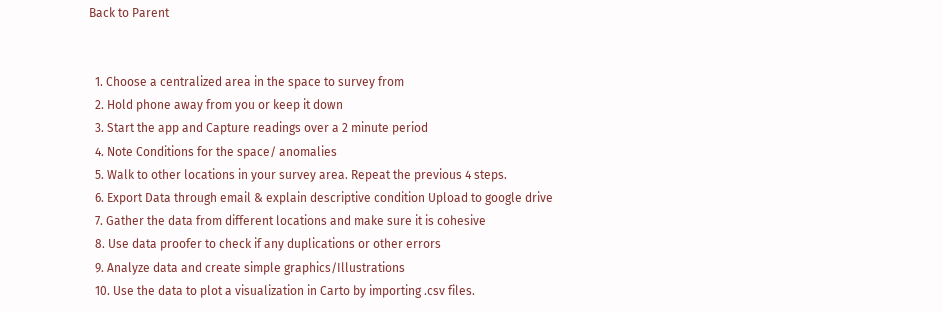Back to Parent


  1. Choose a centralized area in the space to survey from
  2. Hold phone away from you or keep it down
  3. Start the app and Capture readings over a 2 minute period
  4. Note Conditions for the space/ anomalies
  5. Walk to other locations in your survey area. Repeat the previous 4 steps.
  6. Export Data through email & explain descriptive condition Upload to google drive
  7. Gather the data from different locations and make sure it is cohesive
  8. Use data proofer to check if any duplications or other errors
  9. Analyze data and create simple graphics/Illustrations
  10. Use the data to plot a visualization in Carto by importing .csv files.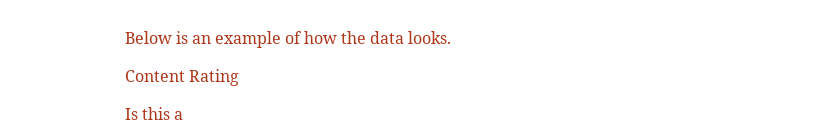Below is an example of how the data looks.

Content Rating

Is this a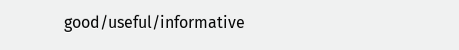good/useful/informative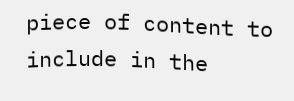piece of content to include in the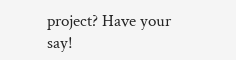project? Have your say!